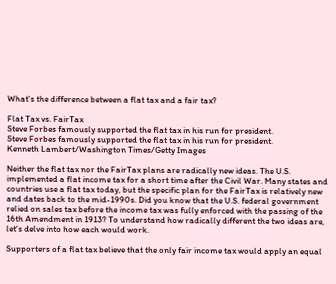What's the difference between a flat tax and a fair tax?

Flat Tax vs. FairTax
Steve Forbes famously supported the flat tax in his run for president.
Steve Forbes famously supported the flat tax in his run for president.
Kenneth Lambert/Washington Times/Getty Images

Neither the flat tax nor the FairTax plans are radically new ideas. The U.S. implemented a flat income tax for a short time after the Civil War. Many states and countries use a flat tax today, but the specific plan for the FairTax is relatively new and dates back to the mid-1990s. Did you know that the U.S. federal government relied on sales tax before the income tax was fully enforced with the passing of the 16th Amendment in 1913? To understand how radically different the two ideas are, let's delve into how each would work.

Supporters of a flat tax believe that the only fair income tax would apply an equal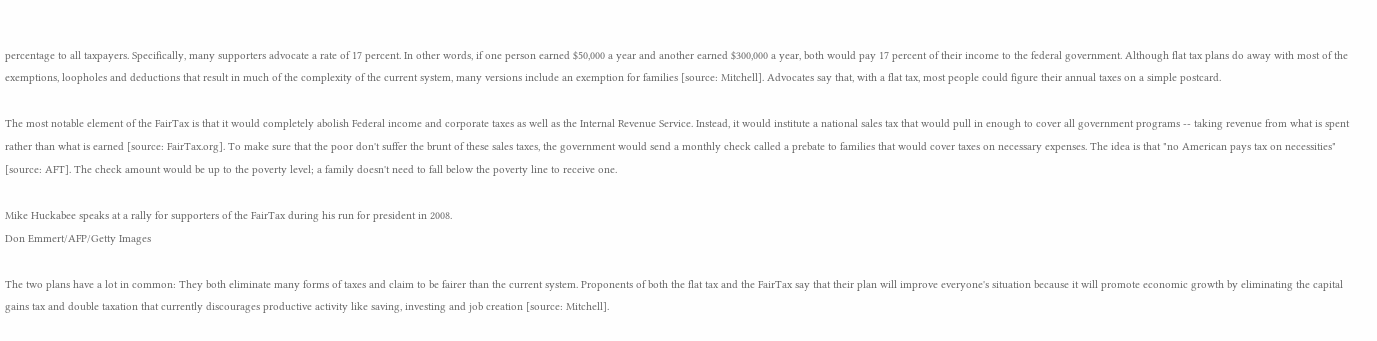percentage to all taxpayers. Specifically, many supporters advocate a rate of 17 percent. In other words, if one person earned $50,000 a year and another earned $300,000 a year, both would pay 17 percent of their income to the federal government. Although flat tax plans do away with most of the exemptions, loopholes and deductions that result in much of the complexity of the current system, many versions include an exemption for families [source: Mitchell]. Advocates say that, with a flat tax, most people could figure their annual taxes on a simple postcard.

The most notable element of the FairTax is that it would completely abolish Federal income and corporate taxes as well as the Internal Revenue Service. Instead, it would institute a national sales tax that would pull in enough to cover all government programs -- taking revenue from what is spent rather than what is earned [source: FairTax.org]. To make sure that the poor don't suffer the brunt of these sales taxes, the government would send a monthly check called a prebate to families that would cover taxes on necessary expenses. The idea is that "no American pays tax on necessities" [source: AFT]. The check amount would be up to the poverty level; a family doesn't need to fall below the poverty line to receive one.

Mike Huckabee speaks at a rally for supporters of the FairTax during his run for president in 2008.
Don Emmert/AFP/Getty Images

The two plans have a lot in common: They both eliminate many forms of taxes and claim to be fairer than the current system. Proponents of both the flat tax and the FairTax say that their plan will improve everyone's situation because it will promote economic growth by eliminating the capital gains tax and double taxation that currently discourages productive activity like saving, investing and job creation [source: Mitchell].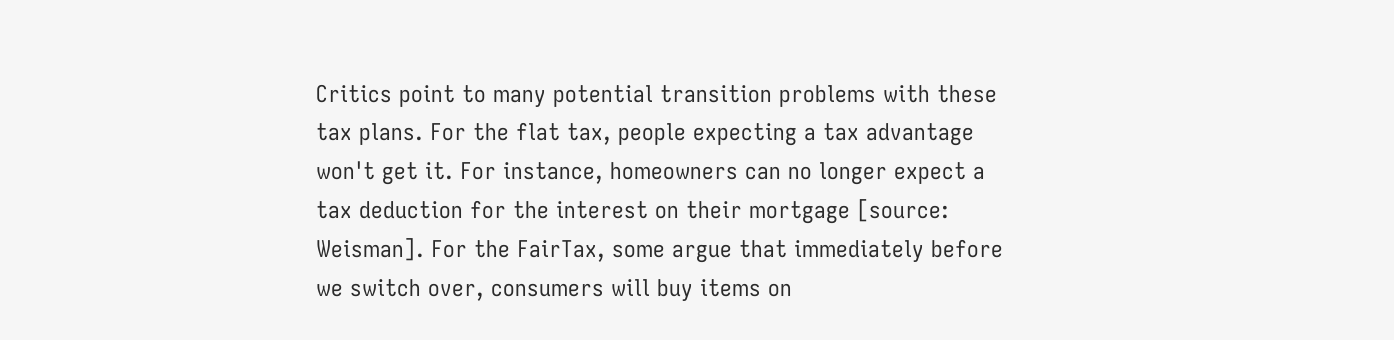Critics point to many potential transition problems with these tax plans. For the flat tax, people expecting a tax advantage won't get it. For instance, homeowners can no longer expect a tax deduction for the interest on their mortgage [source: Weisman]. For the FairTax, some argue that immediately before we switch over, consumers will buy items on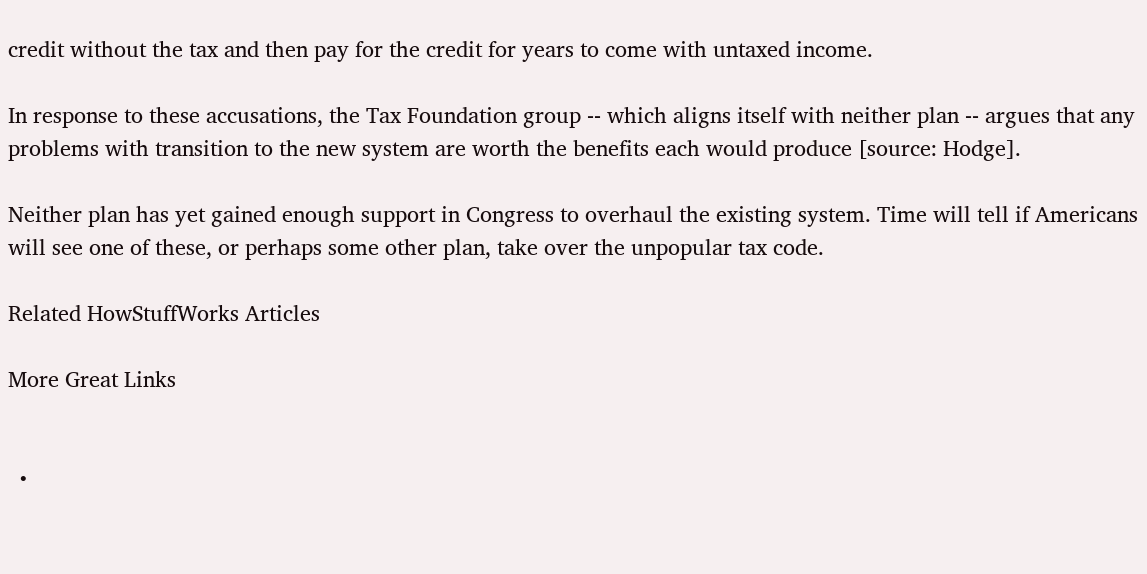credit without the tax and then pay for the credit for years to come with untaxed income.

In response to these accusations, the Tax Foundation group -- which aligns itself with neither plan -- argues that any problems with transition to the new system are worth the benefits each would produce [source: Hodge].

Neither plan has yet gained enough support in Congress to overhaul the existing system. Time will tell if Americans will see one of these, or perhaps some other plan, take over the unpopular tax code.

Related HowStuffWorks Articles

More Great Links


  •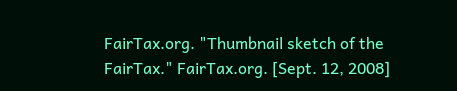FairTax.org. "Thumbnail sketch of the FairTax." FairTax.org. [Sept. 12, 2008]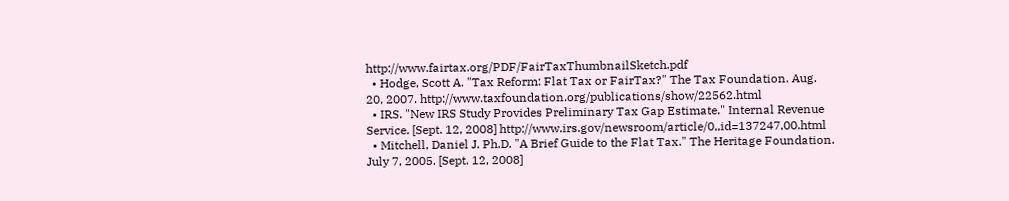http://www.fairtax.org/PDF/FairTaxThumbnailSketch.pdf
  • Hodge, Scott A. "Tax Reform: Flat Tax or FairTax?" The Tax Foundation. Aug. 20, 2007. http://www.taxfoundation.org/publications/show/22562.html
  • IRS. "New IRS Study Provides Preliminary Tax Gap Estimate." Internal Revenue Service. [Sept. 12, 2008] http://www.irs.gov/newsroom/article/0,,id=137247,00.html
  • Mitchell, Daniel J. Ph.D. "A Brief Guide to the Flat Tax." The Heritage Foundation. July 7, 2005. [Sept. 12, 2008]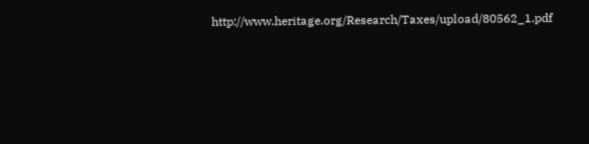http://www.heritage.org/Research/Taxes/upload/80562_1.pdf